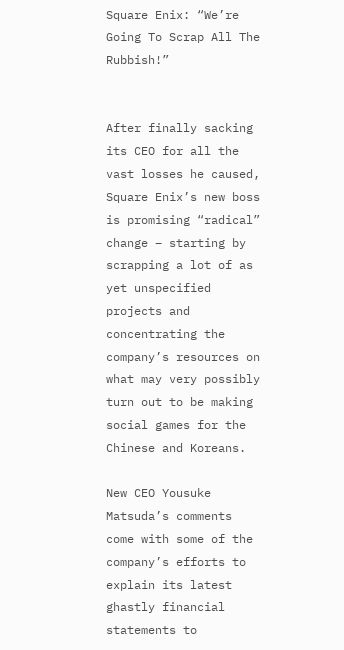Square Enix: “We’re Going To Scrap All The Rubbish!”


After finally sacking its CEO for all the vast losses he caused, Square Enix’s new boss is promising “radical” change – starting by scrapping a lot of as yet unspecified projects and concentrating the company’s resources on what may very possibly turn out to be making social games for the Chinese and Koreans.

New CEO Yousuke Matsuda’s comments come with some of the company’s efforts to explain its latest ghastly financial statements to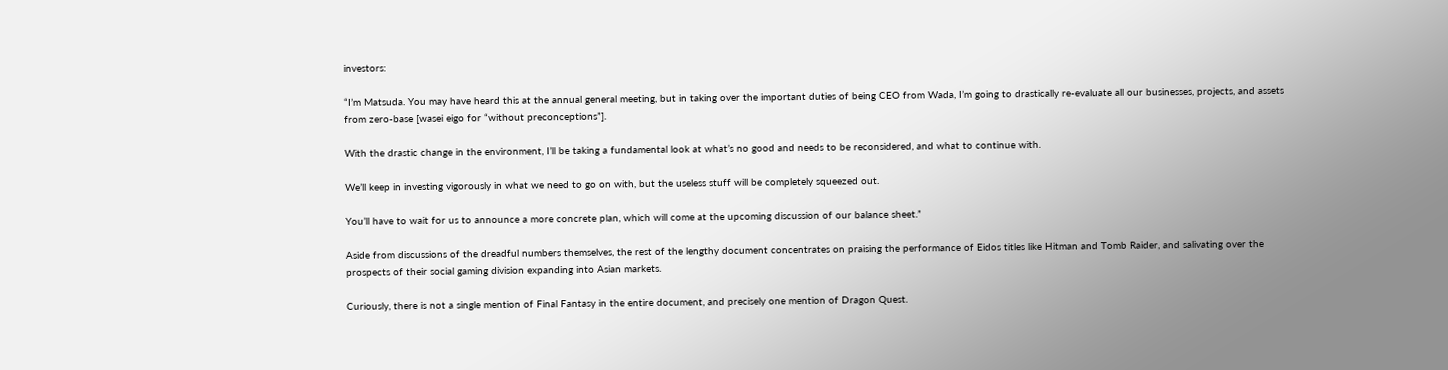investors:

“I’m Matsuda. You may have heard this at the annual general meeting, but in taking over the important duties of being CEO from Wada, I’m going to drastically re-evaluate all our businesses, projects, and assets from zero-base [wasei eigo for “without preconceptions”].

With the drastic change in the environment, I’ll be taking a fundamental look at what’s no good and needs to be reconsidered, and what to continue with.

We’ll keep in investing vigorously in what we need to go on with, but the useless stuff will be completely squeezed out.

You’ll have to wait for us to announce a more concrete plan, which will come at the upcoming discussion of our balance sheet.”

Aside from discussions of the dreadful numbers themselves, the rest of the lengthy document concentrates on praising the performance of Eidos titles like Hitman and Tomb Raider, and salivating over the prospects of their social gaming division expanding into Asian markets.

Curiously, there is not a single mention of Final Fantasy in the entire document, and precisely one mention of Dragon Quest.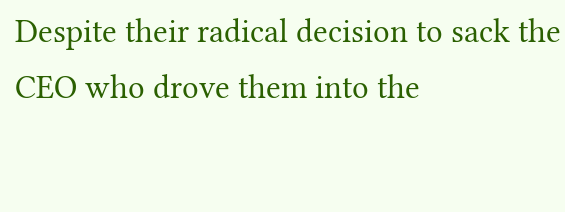Despite their radical decision to sack the CEO who drove them into the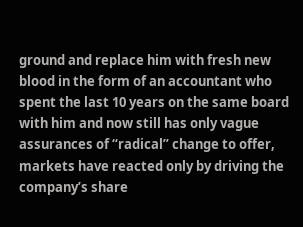ground and replace him with fresh new blood in the form of an accountant who spent the last 10 years on the same board with him and now still has only vague assurances of “radical” change to offer, markets have reacted only by driving the company’s share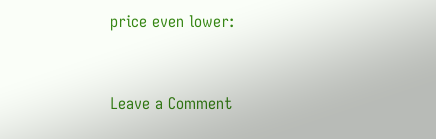price even lower:


Leave a Comment